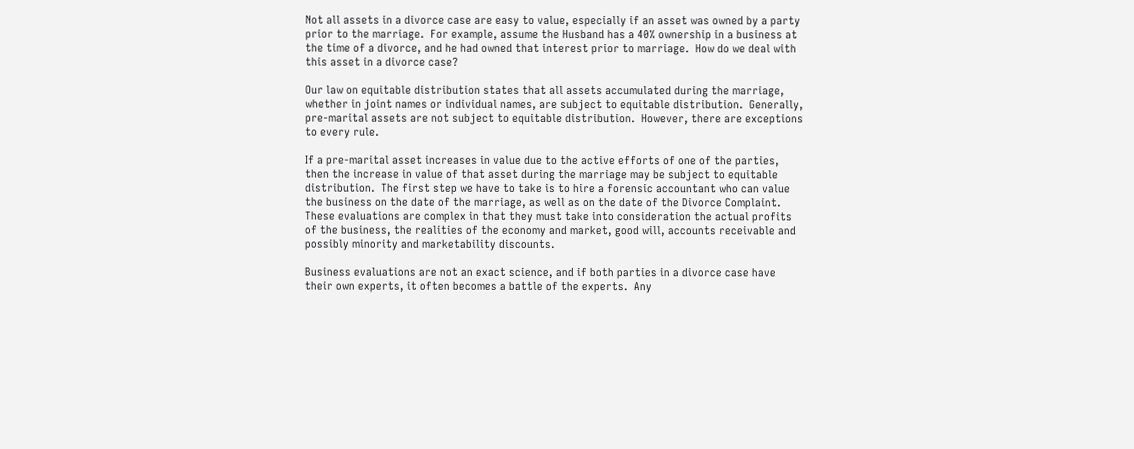Not all assets in a divorce case are easy to value, especially if an asset was owned by a party prior to the marriage.  For example, assume the Husband has a 40% ownership in a business at the time of a divorce, and he had owned that interest prior to marriage.  How do we deal with this asset in a divorce case?

Our law on equitable distribution states that all assets accumulated during the marriage, whether in joint names or individual names, are subject to equitable distribution.  Generally, pre-marital assets are not subject to equitable distribution.  However, there are exceptions to every rule.

If a pre-marital asset increases in value due to the active efforts of one of the parties, then the increase in value of that asset during the marriage may be subject to equitable distribution.  The first step we have to take is to hire a forensic accountant who can value the business on the date of the marriage, as well as on the date of the Divorce Complaint.  These evaluations are complex in that they must take into consideration the actual profits of the business, the realities of the economy and market, good will, accounts receivable and possibly minority and marketability discounts.

Business evaluations are not an exact science, and if both parties in a divorce case have their own experts, it often becomes a battle of the experts.  Any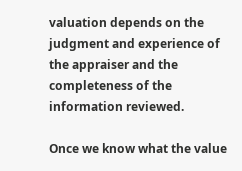valuation depends on the judgment and experience of the appraiser and the completeness of the information reviewed.

Once we know what the value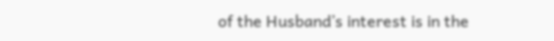of the Husband’s interest is in the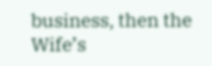business, then the Wife’s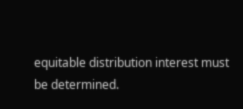equitable distribution interest must be determined.